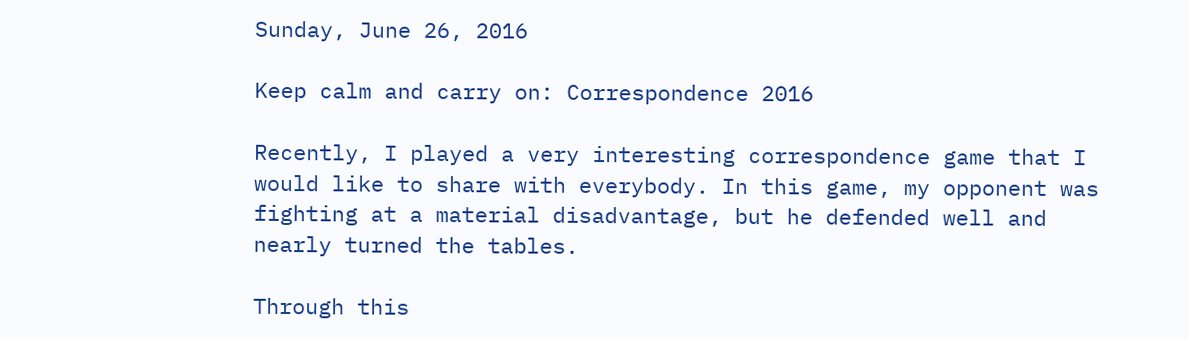Sunday, June 26, 2016

Keep calm and carry on: Correspondence 2016

Recently, I played a very interesting correspondence game that I would like to share with everybody. In this game, my opponent was fighting at a material disadvantage, but he defended well and nearly turned the tables.

Through this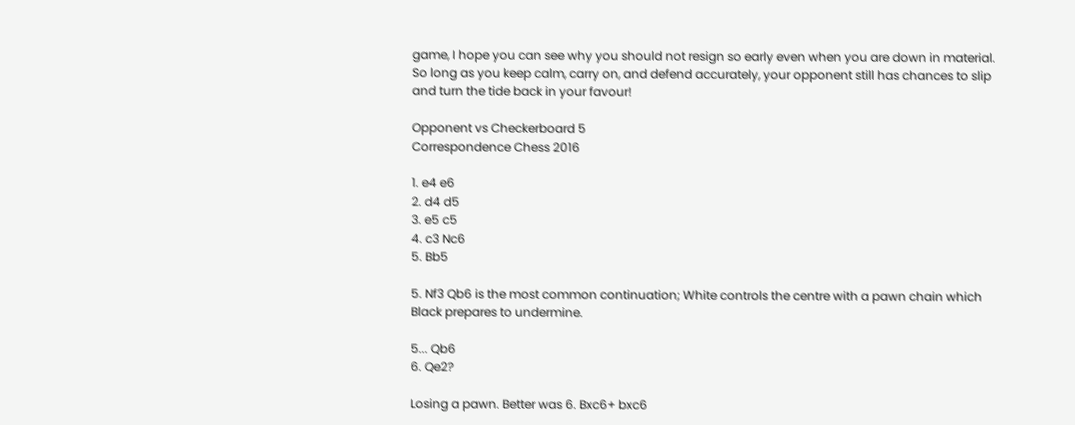game, I hope you can see why you should not resign so early even when you are down in material. So long as you keep calm, carry on, and defend accurately, your opponent still has chances to slip and turn the tide back in your favour!

Opponent vs Checkerboard 5
Correspondence Chess 2016

1. e4 e6
2. d4 d5
3. e5 c5
4. c3 Nc6
5. Bb5

5. Nf3 Qb6 is the most common continuation; White controls the centre with a pawn chain which Black prepares to undermine.

5... Qb6
6. Qe2?

Losing a pawn. Better was 6. Bxc6+ bxc6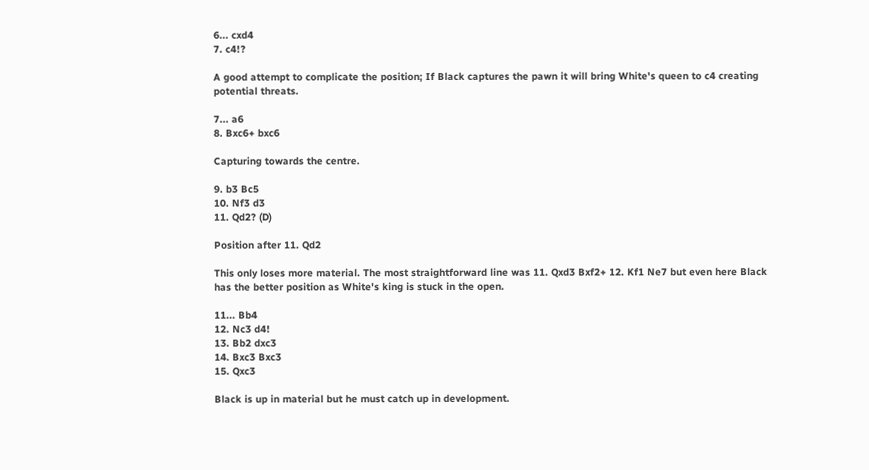6... cxd4
7. c4!?

A good attempt to complicate the position; If Black captures the pawn it will bring White's queen to c4 creating potential threats.

7... a6
8. Bxc6+ bxc6

Capturing towards the centre.

9. b3 Bc5
10. Nf3 d3
11. Qd2? (D)

Position after 11. Qd2

This only loses more material. The most straightforward line was 11. Qxd3 Bxf2+ 12. Kf1 Ne7 but even here Black has the better position as White's king is stuck in the open.

11... Bb4
12. Nc3 d4!
13. Bb2 dxc3
14. Bxc3 Bxc3
15. Qxc3

Black is up in material but he must catch up in development.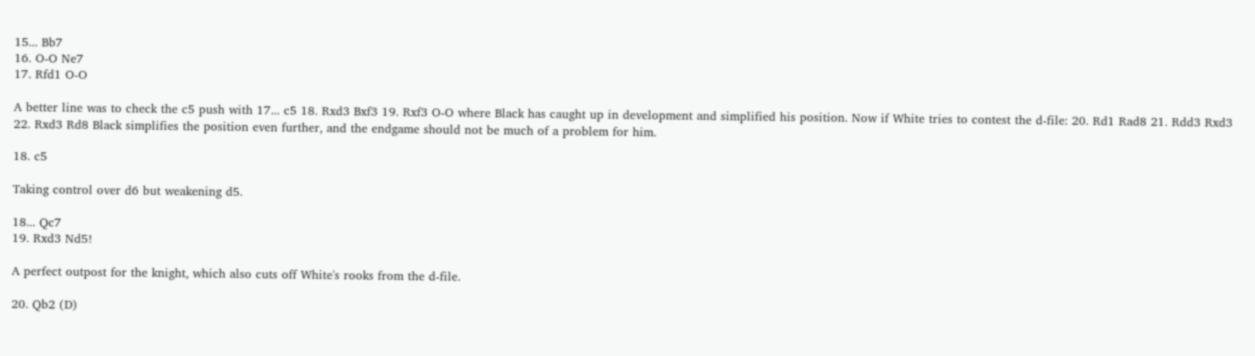15... Bb7
16. O-O Ne7
17. Rfd1 O-O

A better line was to check the c5 push with 17... c5 18. Rxd3 Bxf3 19. Rxf3 O-O where Black has caught up in development and simplified his position. Now if White tries to contest the d-file: 20. Rd1 Rad8 21. Rdd3 Rxd3 22. Rxd3 Rd8 Black simplifies the position even further, and the endgame should not be much of a problem for him.

18. c5

Taking control over d6 but weakening d5.

18... Qc7
19. Rxd3 Nd5!

A perfect outpost for the knight, which also cuts off White's rooks from the d-file.

20. Qb2 (D)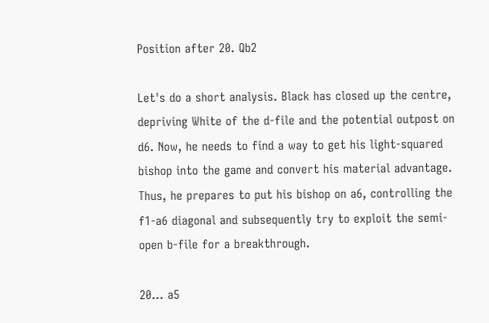Position after 20. Qb2

Let's do a short analysis. Black has closed up the centre, depriving White of the d-file and the potential outpost on d6. Now, he needs to find a way to get his light-squared bishop into the game and convert his material advantage. Thus, he prepares to put his bishop on a6, controlling the f1-a6 diagonal and subsequently try to exploit the semi-open b-file for a breakthrough.

20... a5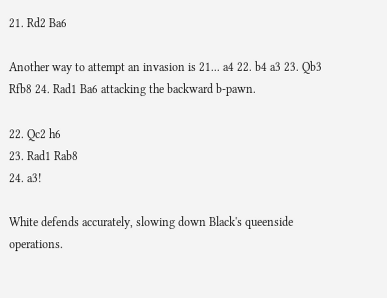21. Rd2 Ba6

Another way to attempt an invasion is 21... a4 22. b4 a3 23. Qb3 Rfb8 24. Rad1 Ba6 attacking the backward b-pawn.

22. Qc2 h6
23. Rad1 Rab8
24. a3!

White defends accurately, slowing down Black's queenside operations.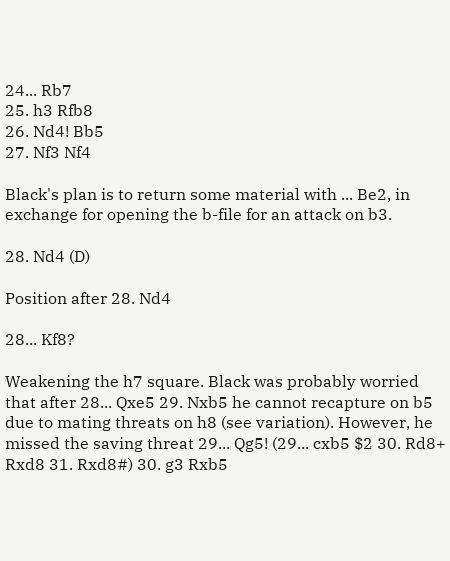24... Rb7
25. h3 Rfb8
26. Nd4! Bb5
27. Nf3 Nf4

Black's plan is to return some material with ... Be2, in exchange for opening the b-file for an attack on b3.

28. Nd4 (D)

Position after 28. Nd4

28... Kf8?

Weakening the h7 square. Black was probably worried that after 28... Qxe5 29. Nxb5 he cannot recapture on b5 due to mating threats on h8 (see variation). However, he missed the saving threat 29... Qg5! (29... cxb5 $2 30. Rd8+ Rxd8 31. Rxd8#) 30. g3 Rxb5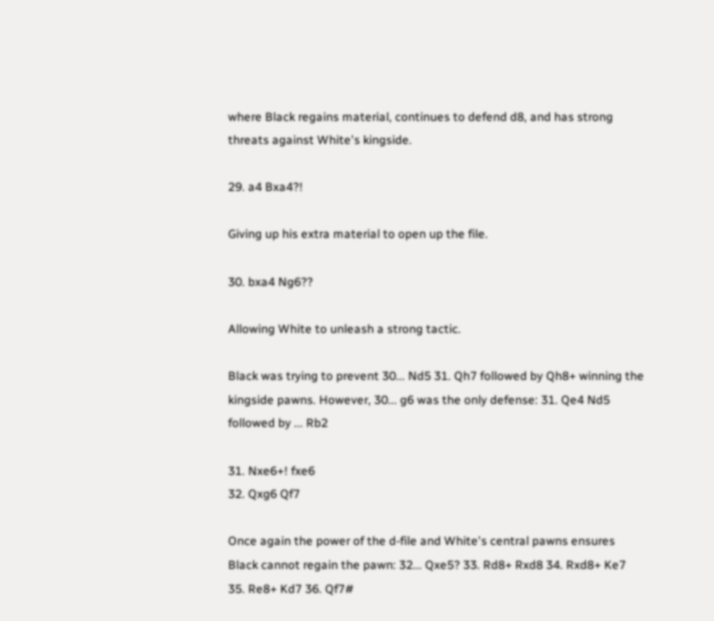where Black regains material, continues to defend d8, and has strong threats against White's kingside.

29. a4 Bxa4?!

Giving up his extra material to open up the file.

30. bxa4 Ng6??

Allowing White to unleash a strong tactic.

Black was trying to prevent 30... Nd5 31. Qh7 followed by Qh8+ winning the kingside pawns. However, 30... g6 was the only defense: 31. Qe4 Nd5 followed by ... Rb2

31. Nxe6+! fxe6
32. Qxg6 Qf7

Once again the power of the d-file and White's central pawns ensures Black cannot regain the pawn: 32... Qxe5? 33. Rd8+ Rxd8 34. Rxd8+ Ke7 35. Re8+ Kd7 36. Qf7#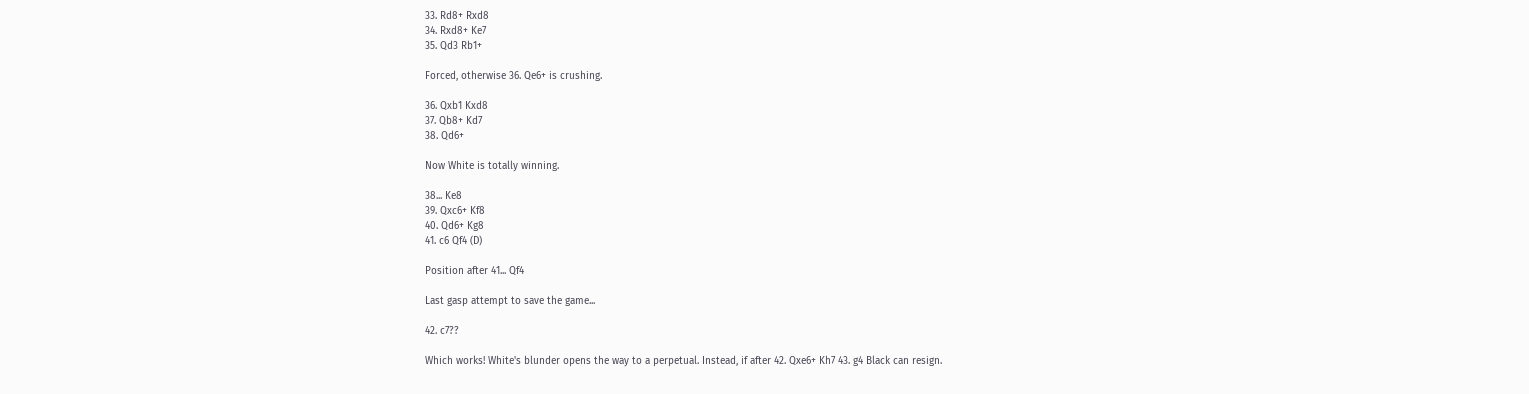33. Rd8+ Rxd8
34. Rxd8+ Ke7
35. Qd3 Rb1+

Forced, otherwise 36. Qe6+ is crushing.

36. Qxb1 Kxd8
37. Qb8+ Kd7
38. Qd6+

Now White is totally winning.

38... Ke8
39. Qxc6+ Kf8
40. Qd6+ Kg8
41. c6 Qf4 (D)

Position after 41... Qf4

Last gasp attempt to save the game...

42. c7??

Which works! White's blunder opens the way to a perpetual. Instead, if after 42. Qxe6+ Kh7 43. g4 Black can resign.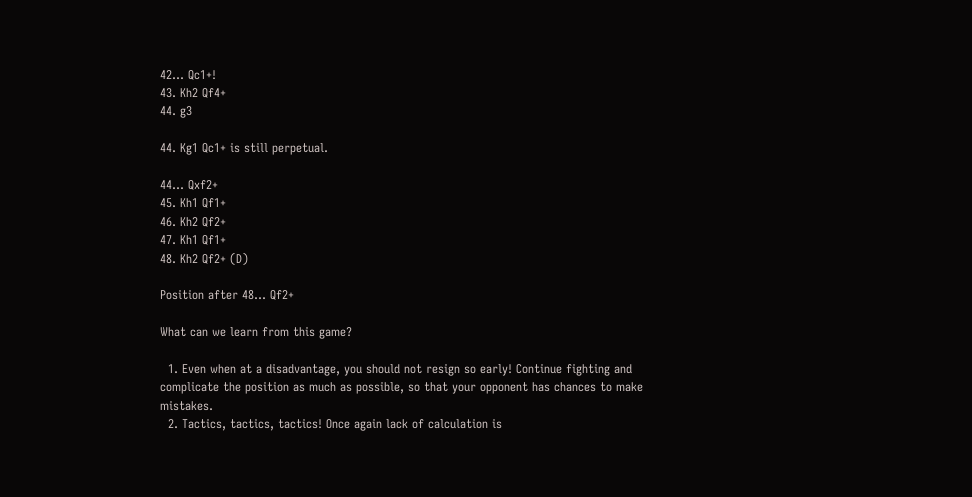42... Qc1+!
43. Kh2 Qf4+
44. g3

44. Kg1 Qc1+ is still perpetual.

44... Qxf2+
45. Kh1 Qf1+
46. Kh2 Qf2+
47. Kh1 Qf1+
48. Kh2 Qf2+ (D)

Position after 48... Qf2+

What can we learn from this game?

  1. Even when at a disadvantage, you should not resign so early! Continue fighting and complicate the position as much as possible, so that your opponent has chances to make mistakes.
  2. Tactics, tactics, tactics! Once again lack of calculation is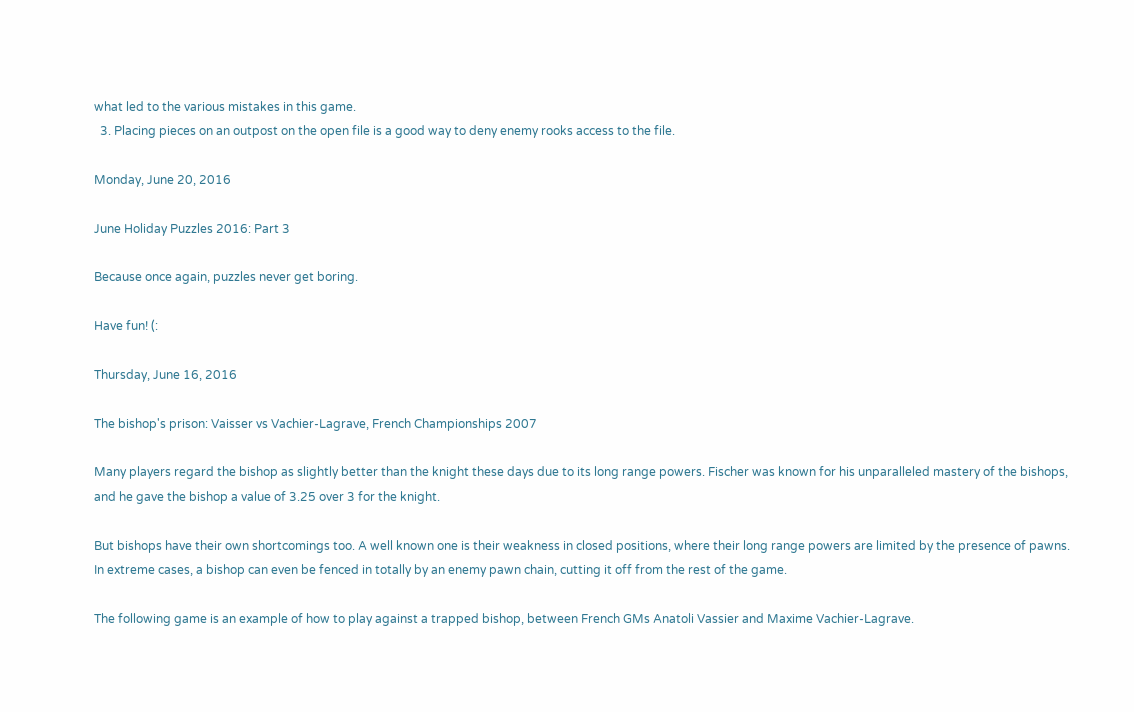what led to the various mistakes in this game.
  3. Placing pieces on an outpost on the open file is a good way to deny enemy rooks access to the file.

Monday, June 20, 2016

June Holiday Puzzles 2016: Part 3

Because once again, puzzles never get boring.

Have fun! (:

Thursday, June 16, 2016

The bishop's prison: Vaisser vs Vachier-Lagrave, French Championships 2007

Many players regard the bishop as slightly better than the knight these days due to its long range powers. Fischer was known for his unparalleled mastery of the bishops, and he gave the bishop a value of 3.25 over 3 for the knight.

But bishops have their own shortcomings too. A well known one is their weakness in closed positions, where their long range powers are limited by the presence of pawns. In extreme cases, a bishop can even be fenced in totally by an enemy pawn chain, cutting it off from the rest of the game.

The following game is an example of how to play against a trapped bishop, between French GMs Anatoli Vassier and Maxime Vachier-Lagrave.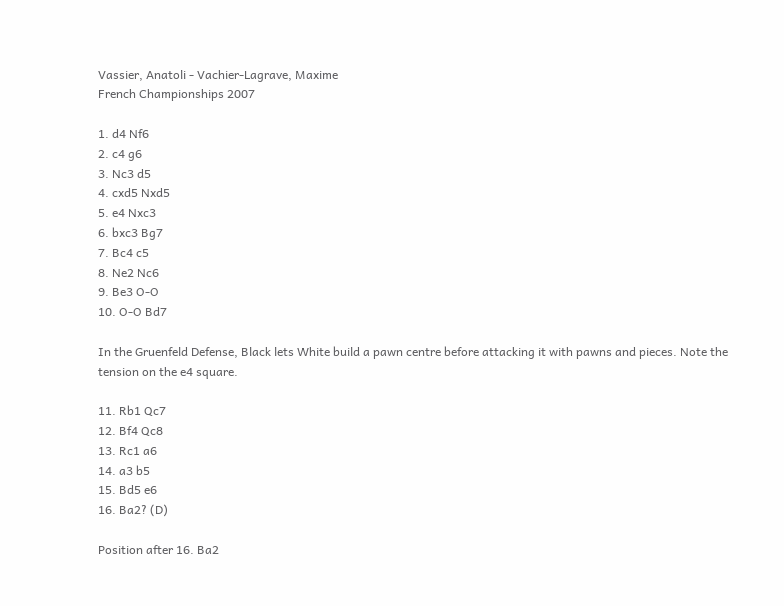Vassier, Anatoli - Vachier-Lagrave, Maxime
French Championships 2007

1. d4 Nf6
2. c4 g6
3. Nc3 d5
4. cxd5 Nxd5
5. e4 Nxc3
6. bxc3 Bg7
7. Bc4 c5
8. Ne2 Nc6
9. Be3 O-O
10. O-O Bd7

In the Gruenfeld Defense, Black lets White build a pawn centre before attacking it with pawns and pieces. Note the tension on the e4 square.

11. Rb1 Qc7
12. Bf4 Qc8
13. Rc1 a6
14. a3 b5
15. Bd5 e6
16. Ba2? (D)

Position after 16. Ba2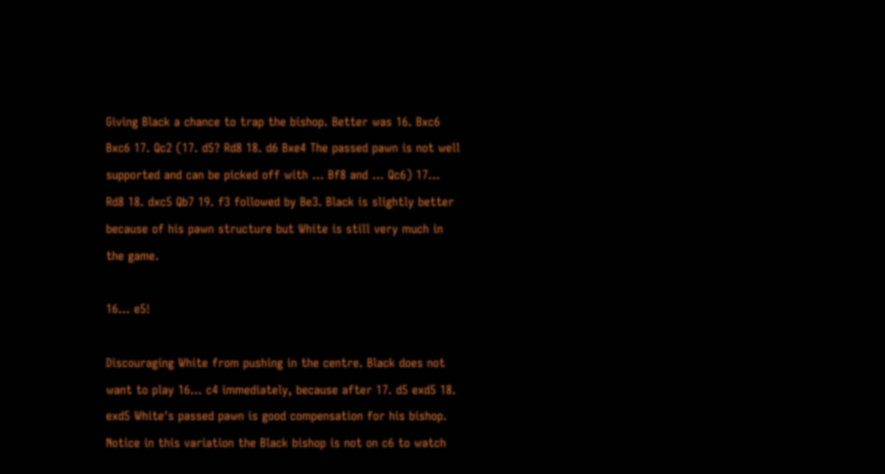Giving Black a chance to trap the bishop. Better was 16. Bxc6 Bxc6 17. Qc2 (17. d5? Rd8 18. d6 Bxe4 The passed pawn is not well supported and can be picked off with ... Bf8 and ... Qc6) 17... Rd8 18. dxc5 Qb7 19. f3 followed by Be3. Black is slightly better because of his pawn structure but White is still very much in the game.

16... e5!

Discouraging White from pushing in the centre. Black does not want to play 16... c4 immediately, because after 17. d5 exd5 18. exd5 White's passed pawn is good compensation for his bishop. Notice in this variation the Black bishop is not on c6 to watch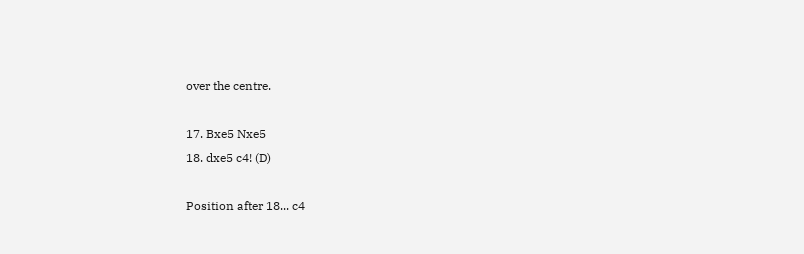over the centre.

17. Bxe5 Nxe5
18. dxe5 c4! (D)

Position after 18... c4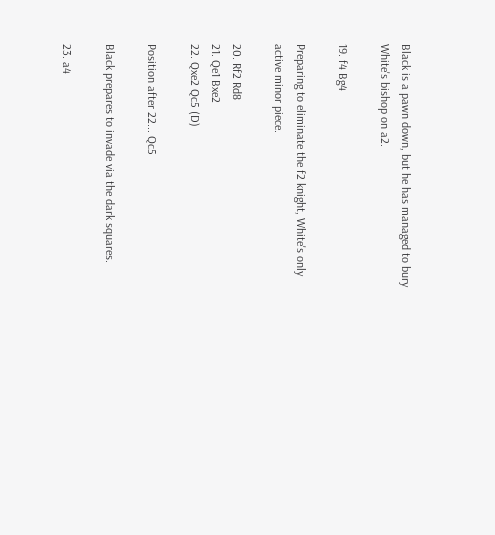Black is a pawn down, but he has managed to bury White's bishop on a2.

19. f4 Bg4

Preparing to eliminate the f2 knight, White's only active minor piece.

20. Rf2 Rd8
21. Qe1 Bxe2
22. Qxe2 Qc5 (D)

Position after 22... Qc5

Black prepares to invade via the dark squares.

23. a4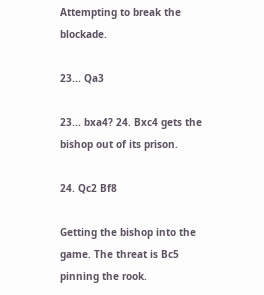Attempting to break the blockade.

23... Qa3

23... bxa4? 24. Bxc4 gets the bishop out of its prison.

24. Qc2 Bf8

Getting the bishop into the game. The threat is Bc5 pinning the rook.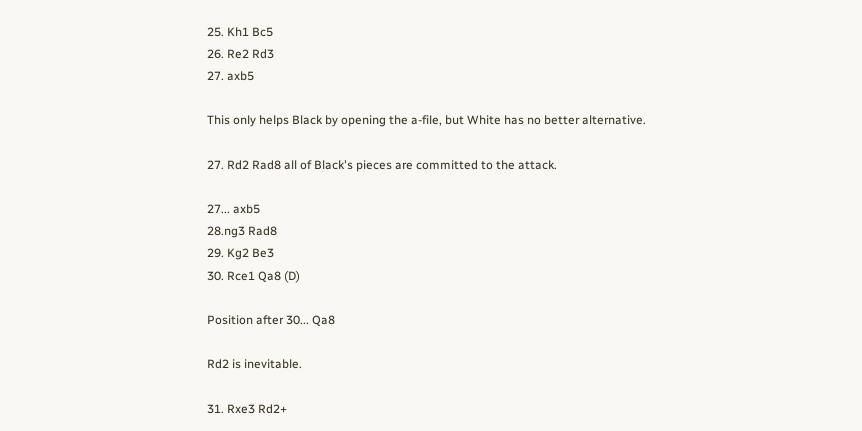25. Kh1 Bc5
26. Re2 Rd3
27. axb5

This only helps Black by opening the a-file, but White has no better alternative.

27. Rd2 Rad8 all of Black's pieces are committed to the attack.

27... axb5
28.ng3 Rad8
29. Kg2 Be3
30. Rce1 Qa8 (D)

Position after 30... Qa8

Rd2 is inevitable.

31. Rxe3 Rd2+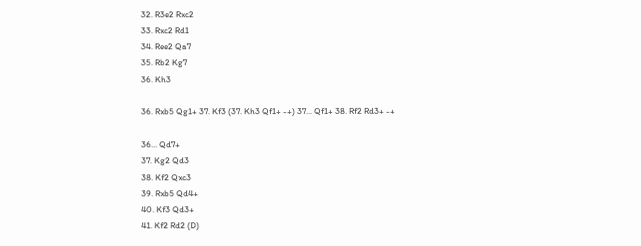32. R3e2 Rxc2
33. Rxc2 Rd1
34. Ree2 Qa7
35. Rb2 Kg7
36. Kh3

36. Rxb5 Qg1+ 37. Kf3 (37. Kh3 Qf1+ -+) 37... Qf1+ 38. Rf2 Rd3+ -+

36... Qd7+
37. Kg2 Qd3
38. Kf2 Qxc3
39. Rxb5 Qd4+
40. Kf3 Qd3+
41. Kf2 Rd2 (D)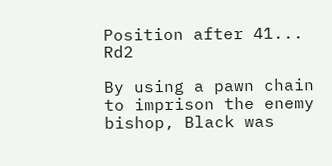Position after 41... Rd2

By using a pawn chain to imprison the enemy bishop, Black was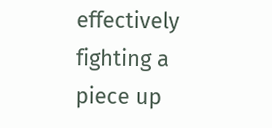effectively fighting a piece up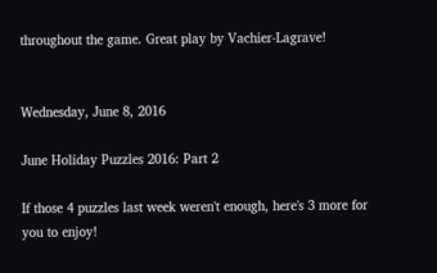throughout the game. Great play by Vachier-Lagrave!


Wednesday, June 8, 2016

June Holiday Puzzles 2016: Part 2

If those 4 puzzles last week weren't enough, here's 3 more for you to enjoy!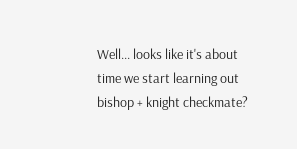Well... looks like it's about time we start learning out bishop + knight checkmate?